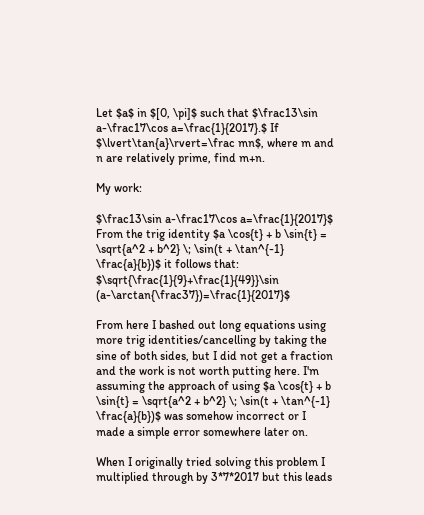Let $a$ in $[0, \pi]$ such that $\frac13\sin a-\frac17\cos a=\frac{1}{2017}.$ If $\lvert\tan{a}\rvert=\frac mn$, where m and n are relatively prime, find m+n.

My work:

$\frac13\sin a-\frac17\cos a=\frac{1}{2017}$
From the trig identity $a \cos{t} + b \sin{t} = \sqrt{a^2 + b^2} \; \sin(t + \tan^{-1} \frac{a}{b})$ it follows that:
$\sqrt{\frac{1}{9}+\frac{1}{49}}\sin (a-\arctan{\frac37})=\frac{1}{2017}$

From here I bashed out long equations using more trig identities/cancelling by taking the sine of both sides, but I did not get a fraction and the work is not worth putting here. I'm assuming the approach of using $a \cos{t} + b \sin{t} = \sqrt{a^2 + b^2} \; \sin(t + \tan^{-1} \frac{a}{b})$ was somehow incorrect or I made a simple error somewhere later on.

When I originally tried solving this problem I multiplied through by 3*7*2017 but this leads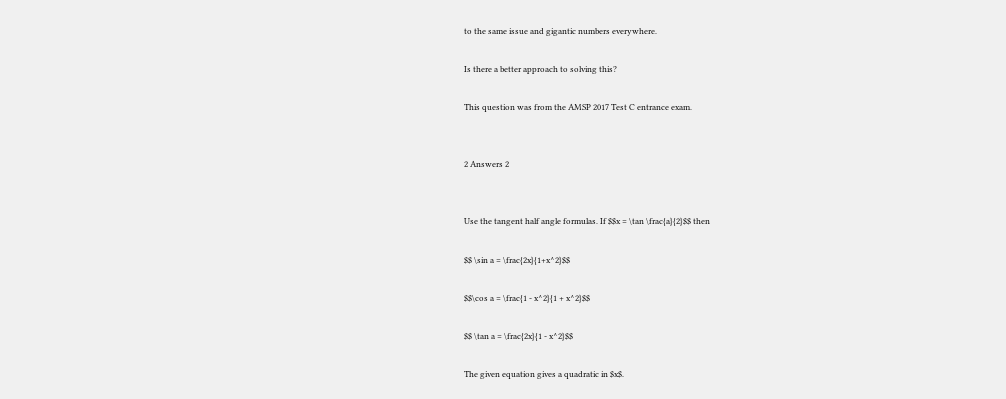to the same issue and gigantic numbers everywhere.

Is there a better approach to solving this?

This question was from the AMSP 2017 Test C entrance exam.


2 Answers 2


Use the tangent half angle formulas. If $$x = \tan \frac{a}{2}$$ then

$$ \sin a = \frac{2x}{1+x^2}$$

$$\cos a = \frac{1 - x^2}{1 + x^2}$$

$$ \tan a = \frac{2x}{1 - x^2}$$

The given equation gives a quadratic in $x$.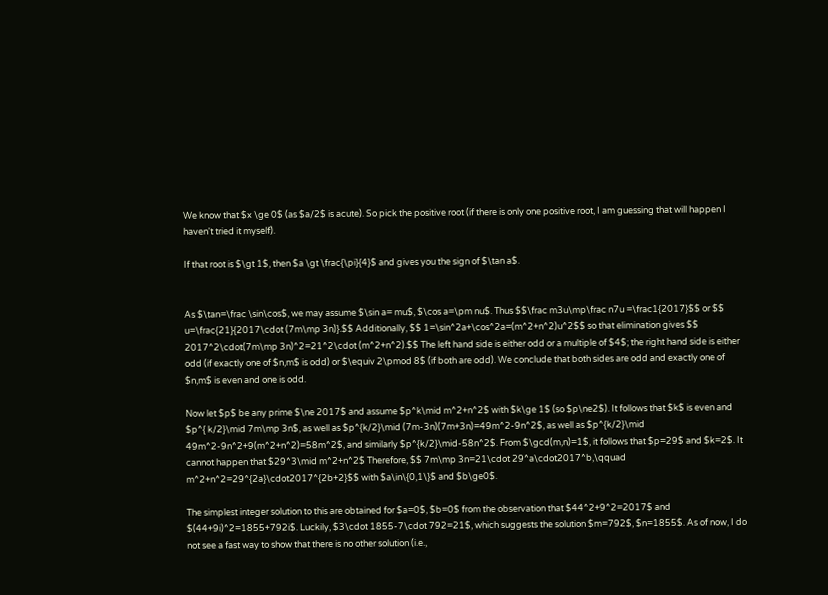We know that $x \ge 0$ (as $a/2$ is acute). So pick the positive root (if there is only one positive root, I am guessing that will happen I haven't tried it myself).

If that root is $\gt 1$, then $a \gt \frac{\pi}{4}$ and gives you the sign of $\tan a$.


As $\tan=\frac \sin\cos$, we may assume $\sin a= mu$, $\cos a=\pm nu$. Thus $$\frac m3u\mp\frac n7u =\frac1{2017}$$ or $$ u=\frac{21}{2017\cdot (7m\mp 3n)}.$$ Additionally, $$ 1=\sin^2a+\cos^2a=(m^2+n^2)u^2$$ so that elimination gives $$ 2017^2\cdot(7m\mp 3n)^2=21^2\cdot (m^2+n^2).$$ The left hand side is either odd or a multiple of $4$; the right hand side is either odd (if exactly one of $n,m$ is odd) or $\equiv 2\pmod 8$ (if both are odd). We conclude that both sides are odd and exactly one of $n,m$ is even and one is odd.

Now let $p$ be any prime $\ne 2017$ and assume $p^k\mid m^2+n^2$ with $k\ge 1$ (so $p\ne2$). It follows that $k$ is even and $p^{ k/2}\mid 7m\mp 3n$, as well as $p^{k/2}\mid (7m-3n)(7m+3n)=49m^2-9n^2$, as well as $p^{k/2}\mid 49m^2-9n^2+9(m^2+n^2)=58m^2$, and similarly $p^{k/2}\mid-58n^2$. From $\gcd(m,n)=1$, it follows that $p=29$ and $k=2$. It cannot happen that $29^3\mid m^2+n^2$ Therefore, $$ 7m\mp 3n=21\cdot 29^a\cdot2017^b,\qquad m^2+n^2=29^{2a}\cdot2017^{2b+2}$$ with $a\in\{0,1\}$ and $b\ge0$.

The simplest integer solution to this are obtained for $a=0$, $b=0$ from the observation that $44^2+9^2=2017$ and $(44+9i)^2=1855+792i$. Luckily, $3\cdot 1855-7\cdot 792=21$, which suggests the solution $m=792$, $n=1855$. As of now, I do not see a fast way to show that there is no other solution (i.e.,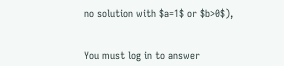no solution with $a=1$ or $b>0$),


You must log in to answer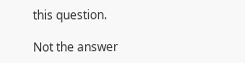this question.

Not the answer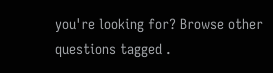you're looking for? Browse other questions tagged .